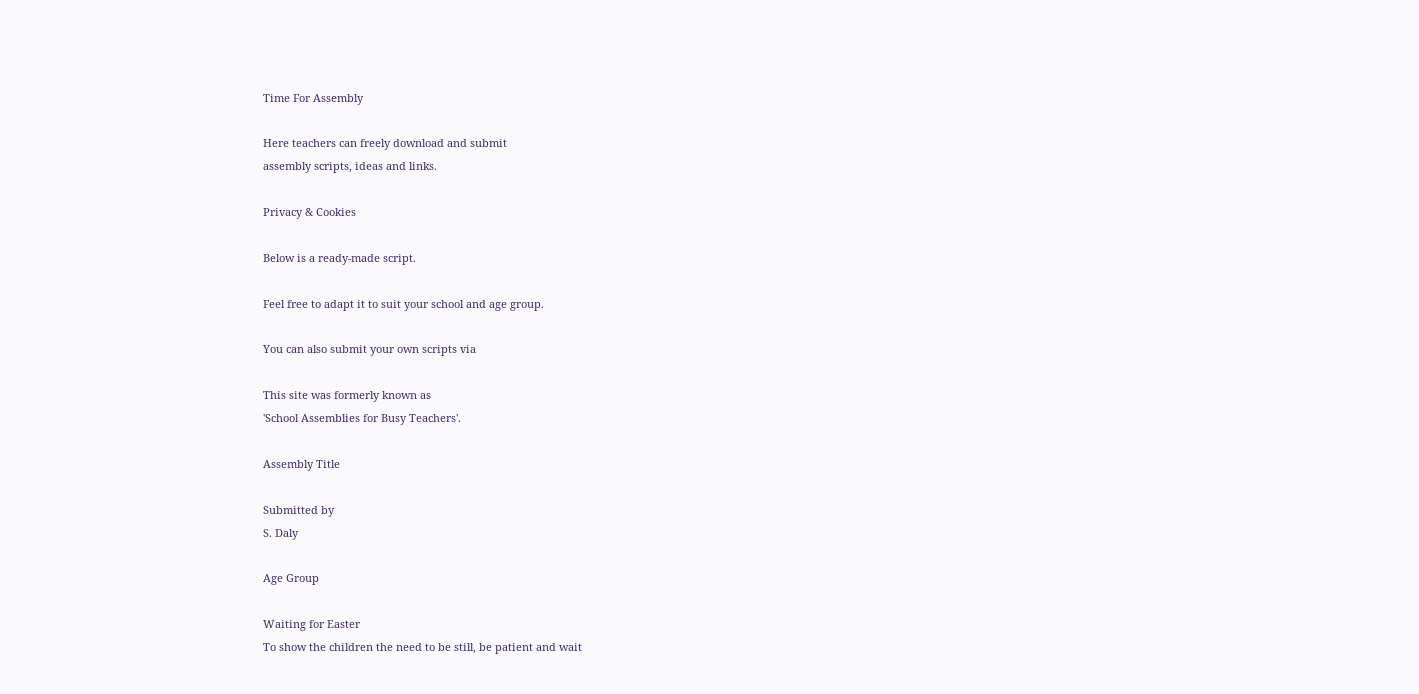Time For Assembly

Here teachers can freely download and submit
assembly scripts, ideas and links.

Privacy & Cookies

Below is a ready-made script.

Feel free to adapt it to suit your school and age group.

You can also submit your own scripts via

This site was formerly known as
'School Assemblies for Busy Teachers'.

Assembly Title

Submitted by
S. Daly

Age Group

Waiting for Easter
To show the children the need to be still, be patient and wait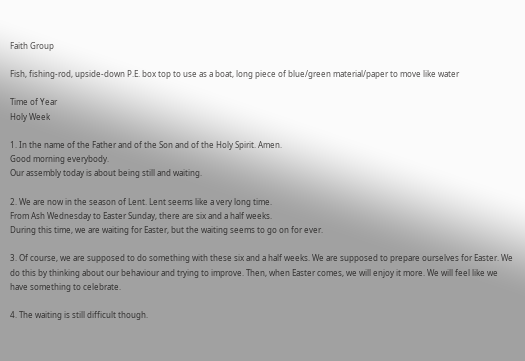Faith Group

Fish, fishing-rod, upside-down P.E. box top to use as a boat, long piece of blue/green material/paper to move like water

Time of Year
Holy Week

1. In the name of the Father and of the Son and of the Holy Spirit. Amen.
Good morning everybody.
Our assembly today is about being still and waiting.

2. We are now in the season of Lent. Lent seems like a very long time.
From Ash Wednesday to Easter Sunday, there are six and a half weeks.
During this time, we are waiting for Easter, but the waiting seems to go on for ever.

3. Of course, we are supposed to do something with these six and a half weeks. We are supposed to prepare ourselves for Easter. We do this by thinking about our behaviour and trying to improve. Then, when Easter comes, we will enjoy it more. We will feel like we have something to celebrate.

4. The waiting is still difficult though.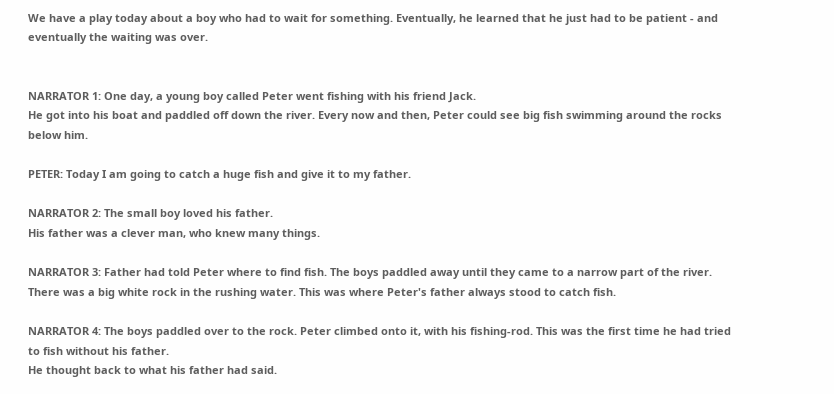We have a play today about a boy who had to wait for something. Eventually, he learned that he just had to be patient - and eventually the waiting was over.


NARRATOR 1: One day, a young boy called Peter went fishing with his friend Jack.
He got into his boat and paddled off down the river. Every now and then, Peter could see big fish swimming around the rocks below him.

PETER: Today I am going to catch a huge fish and give it to my father.

NARRATOR 2: The small boy loved his father.
His father was a clever man, who knew many things.

NARRATOR 3: Father had told Peter where to find fish. The boys paddled away until they came to a narrow part of the river.
There was a big white rock in the rushing water. This was where Peter's father always stood to catch fish.

NARRATOR 4: The boys paddled over to the rock. Peter climbed onto it, with his fishing-rod. This was the first time he had tried to fish without his father.
He thought back to what his father had said.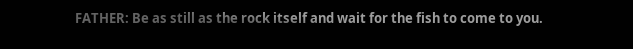FATHER: Be as still as the rock itself and wait for the fish to come to you.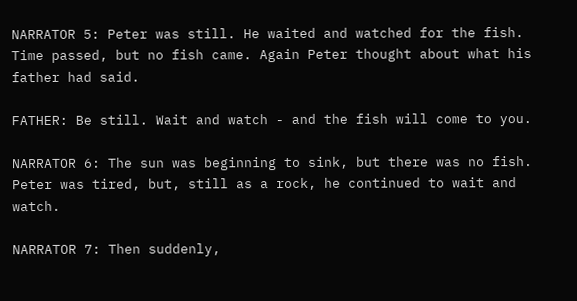NARRATOR 5: Peter was still. He waited and watched for the fish.
Time passed, but no fish came. Again Peter thought about what his father had said.

FATHER: Be still. Wait and watch - and the fish will come to you.

NARRATOR 6: The sun was beginning to sink, but there was no fish. Peter was tired, but, still as a rock, he continued to wait and watch.

NARRATOR 7: Then suddenly,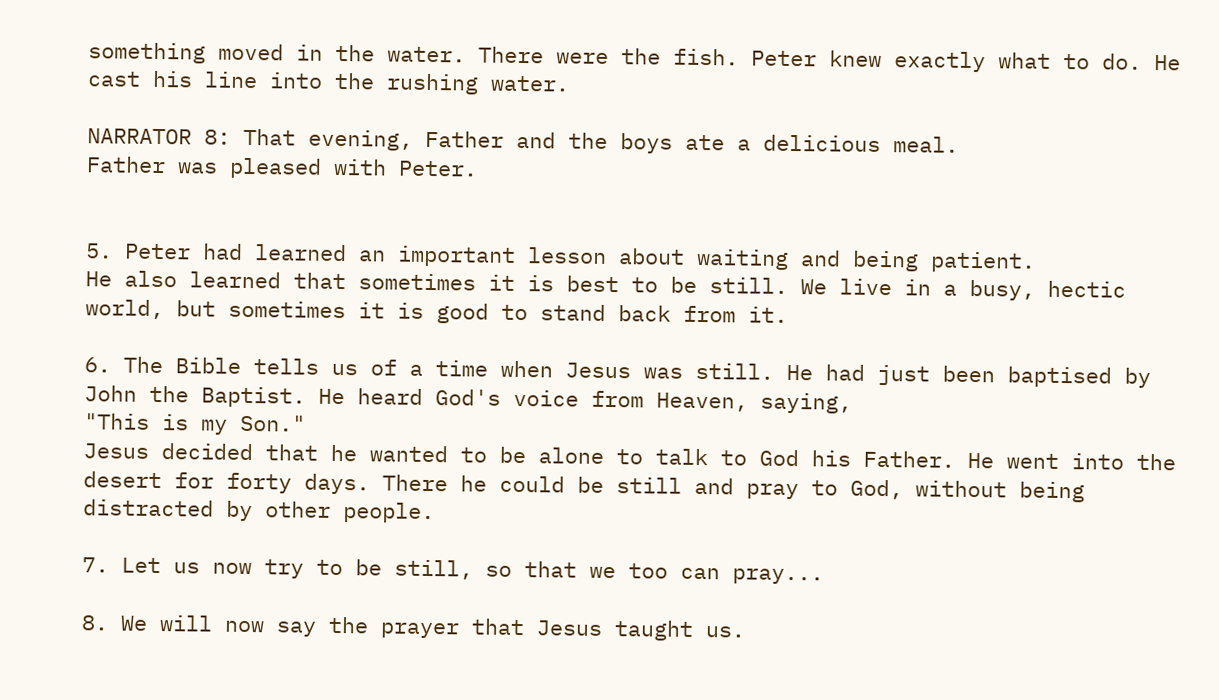something moved in the water. There were the fish. Peter knew exactly what to do. He cast his line into the rushing water.

NARRATOR 8: That evening, Father and the boys ate a delicious meal.
Father was pleased with Peter.


5. Peter had learned an important lesson about waiting and being patient.
He also learned that sometimes it is best to be still. We live in a busy, hectic world, but sometimes it is good to stand back from it.

6. The Bible tells us of a time when Jesus was still. He had just been baptised by John the Baptist. He heard God's voice from Heaven, saying,
"This is my Son."
Jesus decided that he wanted to be alone to talk to God his Father. He went into the desert for forty days. There he could be still and pray to God, without being distracted by other people.

7. Let us now try to be still, so that we too can pray...

8. We will now say the prayer that Jesus taught us.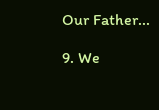Our Father...

9. We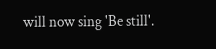will now sing 'Be still'.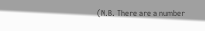(N.B. There are a number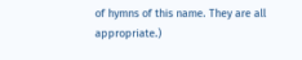of hymns of this name. They are all appropriate.)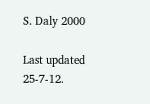S. Daly 2000

Last updated 25-7-12.